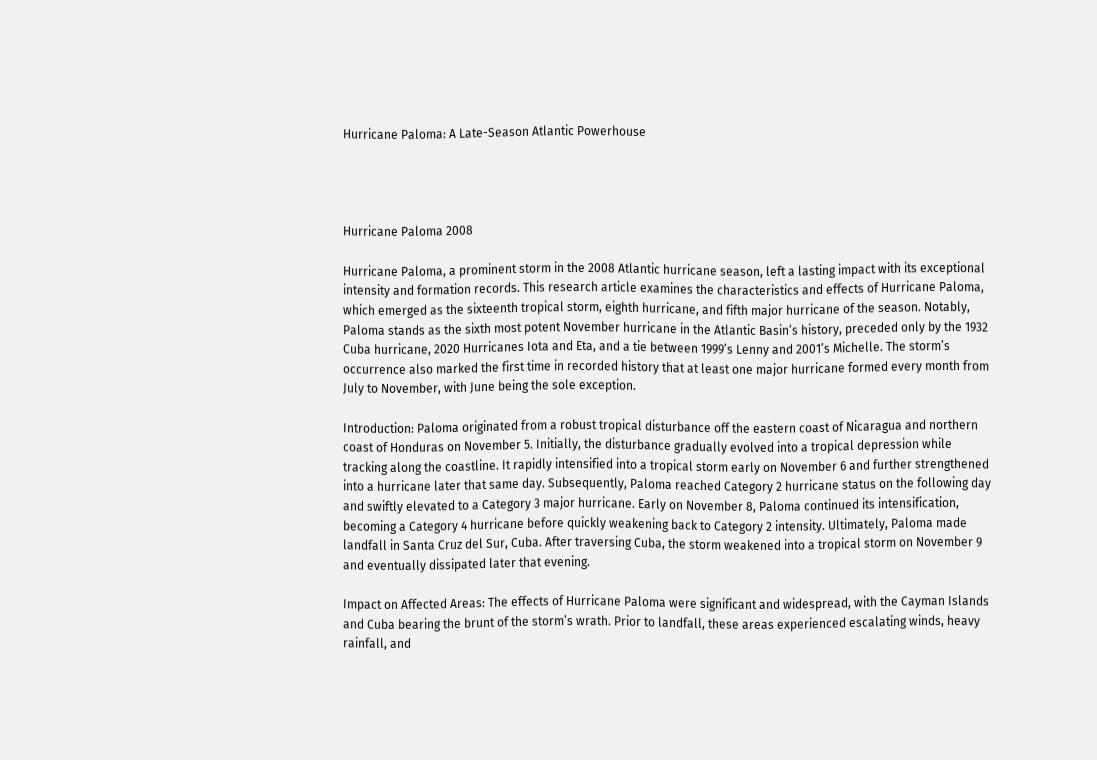Hurricane Paloma: A Late-Season Atlantic Powerhouse




Hurricane Paloma 2008

Hurricane Paloma, a prominent storm in the 2008 Atlantic hurricane season, left a lasting impact with its exceptional intensity and formation records. This research article examines the characteristics and effects of Hurricane Paloma, which emerged as the sixteenth tropical storm, eighth hurricane, and fifth major hurricane of the season. Notably, Paloma stands as the sixth most potent November hurricane in the Atlantic Basin’s history, preceded only by the 1932 Cuba hurricane, 2020 Hurricanes Iota and Eta, and a tie between 1999’s Lenny and 2001’s Michelle. The storm’s occurrence also marked the first time in recorded history that at least one major hurricane formed every month from July to November, with June being the sole exception.

Introduction: Paloma originated from a robust tropical disturbance off the eastern coast of Nicaragua and northern coast of Honduras on November 5. Initially, the disturbance gradually evolved into a tropical depression while tracking along the coastline. It rapidly intensified into a tropical storm early on November 6 and further strengthened into a hurricane later that same day. Subsequently, Paloma reached Category 2 hurricane status on the following day and swiftly elevated to a Category 3 major hurricane. Early on November 8, Paloma continued its intensification, becoming a Category 4 hurricane before quickly weakening back to Category 2 intensity. Ultimately, Paloma made landfall in Santa Cruz del Sur, Cuba. After traversing Cuba, the storm weakened into a tropical storm on November 9 and eventually dissipated later that evening.

Impact on Affected Areas: The effects of Hurricane Paloma were significant and widespread, with the Cayman Islands and Cuba bearing the brunt of the storm’s wrath. Prior to landfall, these areas experienced escalating winds, heavy rainfall, and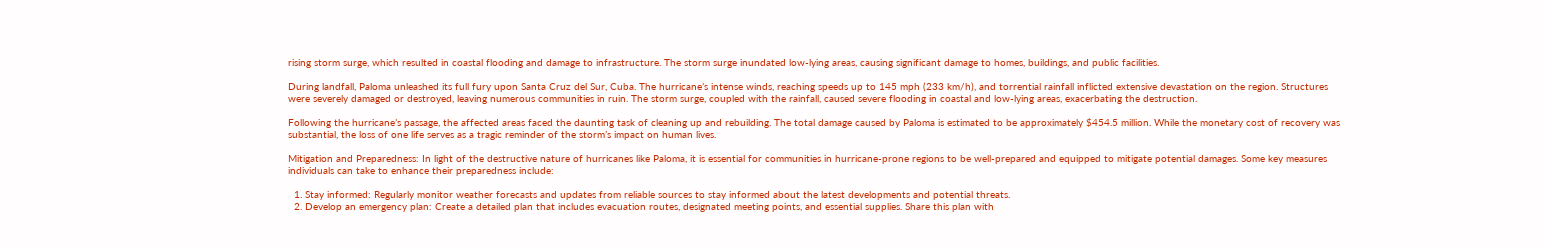rising storm surge, which resulted in coastal flooding and damage to infrastructure. The storm surge inundated low-lying areas, causing significant damage to homes, buildings, and public facilities.

During landfall, Paloma unleashed its full fury upon Santa Cruz del Sur, Cuba. The hurricane’s intense winds, reaching speeds up to 145 mph (233 km/h), and torrential rainfall inflicted extensive devastation on the region. Structures were severely damaged or destroyed, leaving numerous communities in ruin. The storm surge, coupled with the rainfall, caused severe flooding in coastal and low-lying areas, exacerbating the destruction.

Following the hurricane’s passage, the affected areas faced the daunting task of cleaning up and rebuilding. The total damage caused by Paloma is estimated to be approximately $454.5 million. While the monetary cost of recovery was substantial, the loss of one life serves as a tragic reminder of the storm’s impact on human lives.

Mitigation and Preparedness: In light of the destructive nature of hurricanes like Paloma, it is essential for communities in hurricane-prone regions to be well-prepared and equipped to mitigate potential damages. Some key measures individuals can take to enhance their preparedness include:

  1. Stay informed: Regularly monitor weather forecasts and updates from reliable sources to stay informed about the latest developments and potential threats.
  2. Develop an emergency plan: Create a detailed plan that includes evacuation routes, designated meeting points, and essential supplies. Share this plan with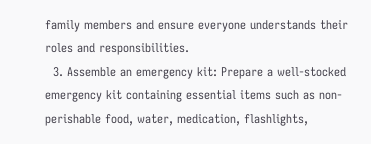family members and ensure everyone understands their roles and responsibilities.
  3. Assemble an emergency kit: Prepare a well-stocked emergency kit containing essential items such as non-perishable food, water, medication, flashlights,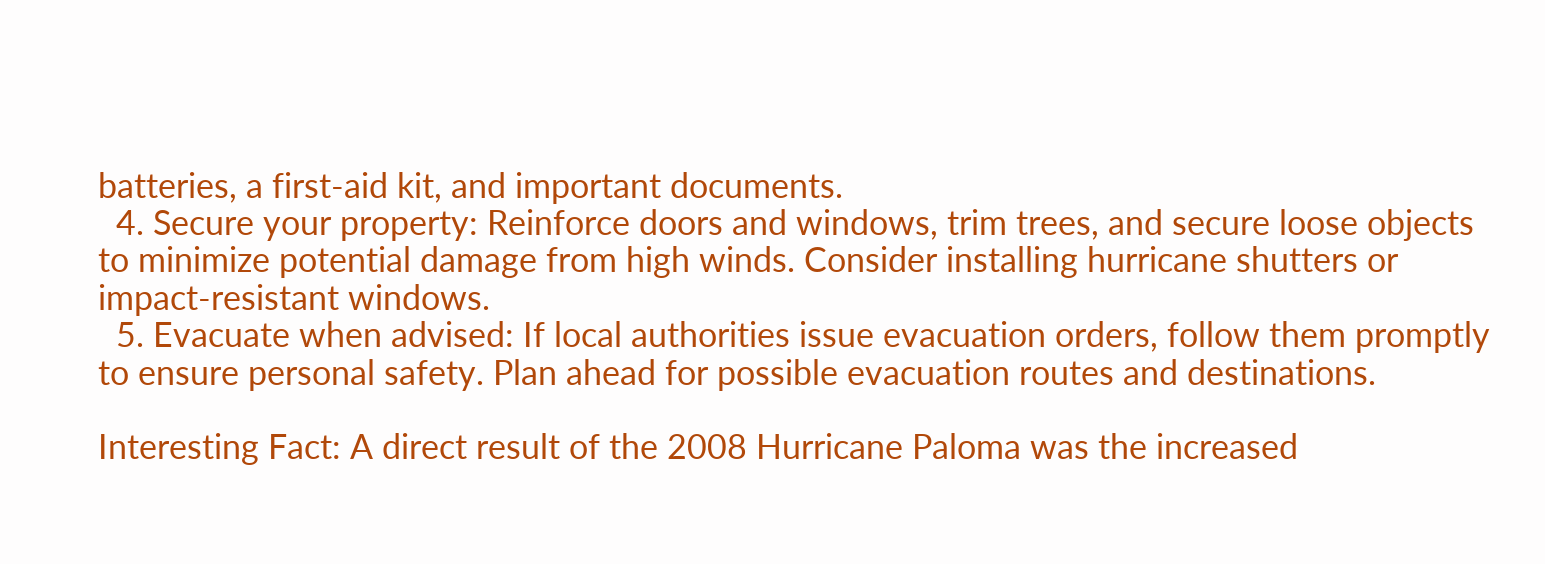batteries, a first-aid kit, and important documents.
  4. Secure your property: Reinforce doors and windows, trim trees, and secure loose objects to minimize potential damage from high winds. Consider installing hurricane shutters or impact-resistant windows.
  5. Evacuate when advised: If local authorities issue evacuation orders, follow them promptly to ensure personal safety. Plan ahead for possible evacuation routes and destinations.

Interesting Fact: A direct result of the 2008 Hurricane Paloma was the increased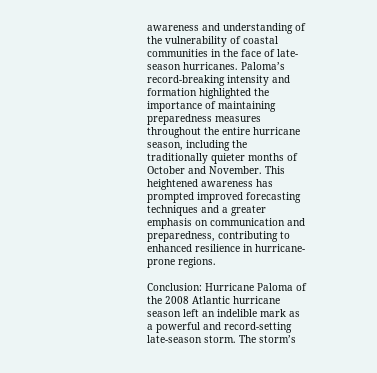awareness and understanding of the vulnerability of coastal communities in the face of late-season hurricanes. Paloma’s record-breaking intensity and formation highlighted the importance of maintaining preparedness measures throughout the entire hurricane season, including the traditionally quieter months of October and November. This heightened awareness has prompted improved forecasting techniques and a greater emphasis on communication and preparedness, contributing to enhanced resilience in hurricane-prone regions.

Conclusion: Hurricane Paloma of the 2008 Atlantic hurricane season left an indelible mark as a powerful and record-setting late-season storm. The storm’s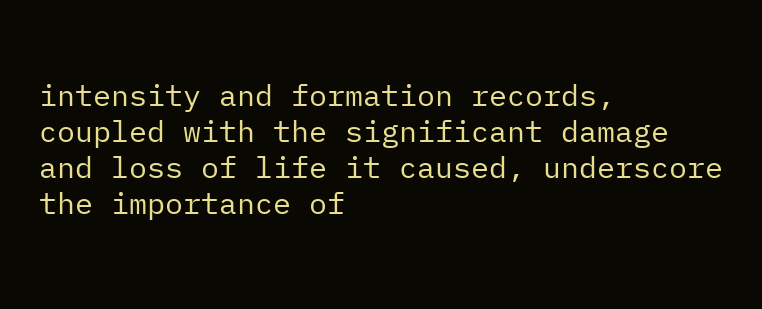intensity and formation records, coupled with the significant damage and loss of life it caused, underscore the importance of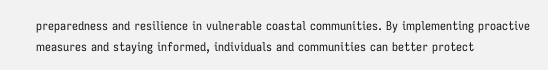preparedness and resilience in vulnerable coastal communities. By implementing proactive measures and staying informed, individuals and communities can better protect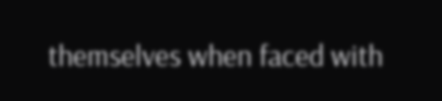themselves when faced with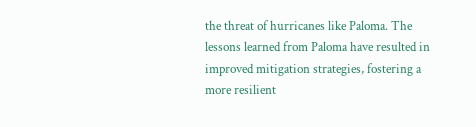the threat of hurricanes like Paloma. The lessons learned from Paloma have resulted in improved mitigation strategies, fostering a more resilient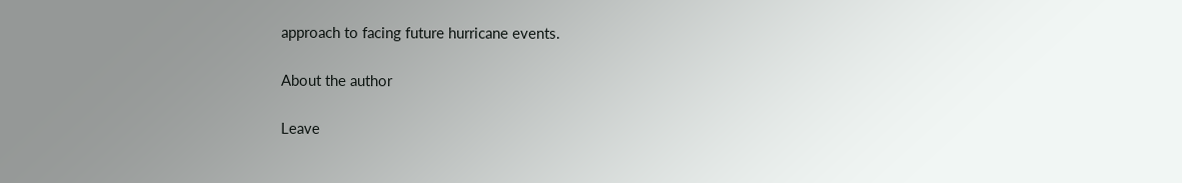approach to facing future hurricane events.

About the author

Leave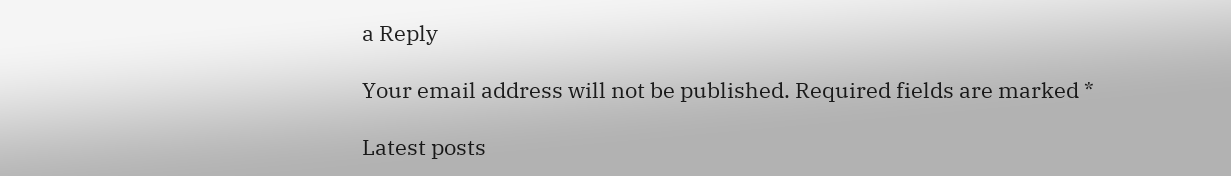a Reply

Your email address will not be published. Required fields are marked *

Latest posts